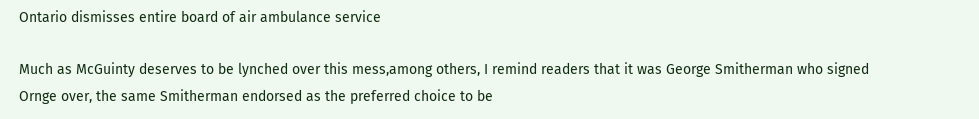Ontario dismisses entire board of air ambulance service

Much as McGuinty deserves to be lynched over this mess,among others, I remind readers that it was George Smitherman who signed Ornge over, the same Smitherman endorsed as the preferred choice to be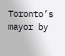Toronto’s mayor by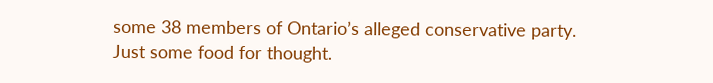some 38 members of Ontario’s alleged conservative party. Just some food for thought.